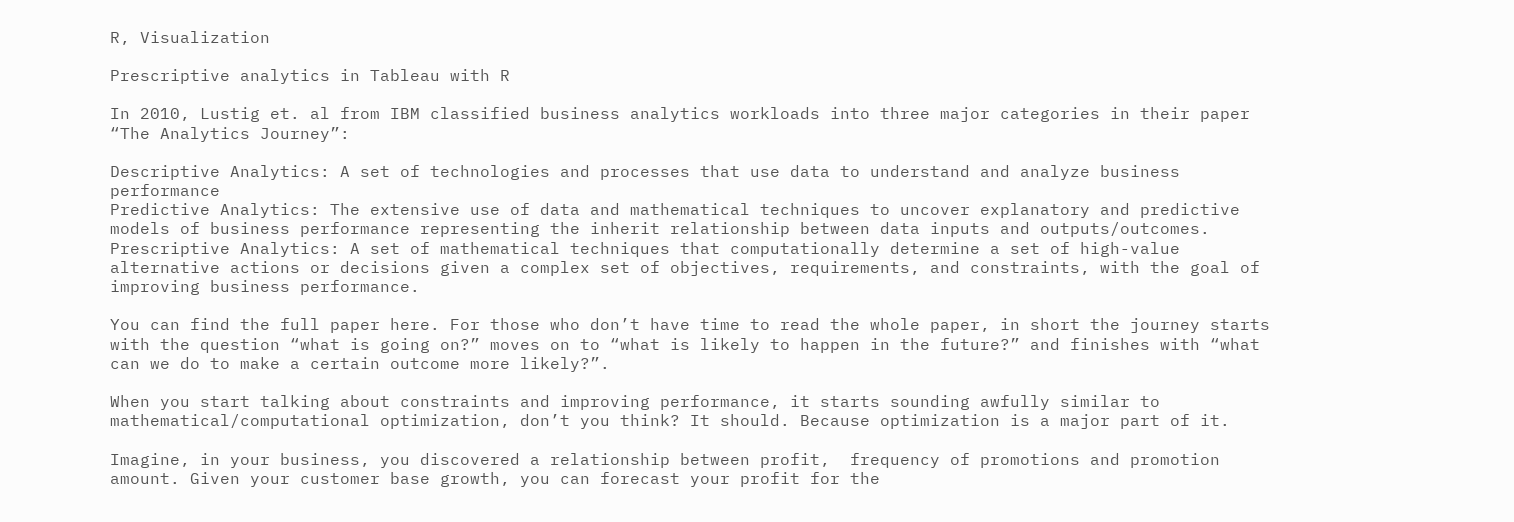R, Visualization

Prescriptive analytics in Tableau with R

In 2010, Lustig et. al from IBM classified business analytics workloads into three major categories in their paper “The Analytics Journey”:

Descriptive Analytics: A set of technologies and processes that use data to understand and analyze business performance
Predictive Analytics: The extensive use of data and mathematical techniques to uncover explanatory and predictive models of business performance representing the inherit relationship between data inputs and outputs/outcomes.
Prescriptive Analytics: A set of mathematical techniques that computationally determine a set of high-value alternative actions or decisions given a complex set of objectives, requirements, and constraints, with the goal of improving business performance.

You can find the full paper here. For those who don’t have time to read the whole paper, in short the journey starts with the question “what is going on?” moves on to “what is likely to happen in the future?” and finishes with “what can we do to make a certain outcome more likely?”.

When you start talking about constraints and improving performance, it starts sounding awfully similar to mathematical/computational optimization, don’t you think? It should. Because optimization is a major part of it.

Imagine, in your business, you discovered a relationship between profit,  frequency of promotions and promotion amount. Given your customer base growth, you can forecast your profit for the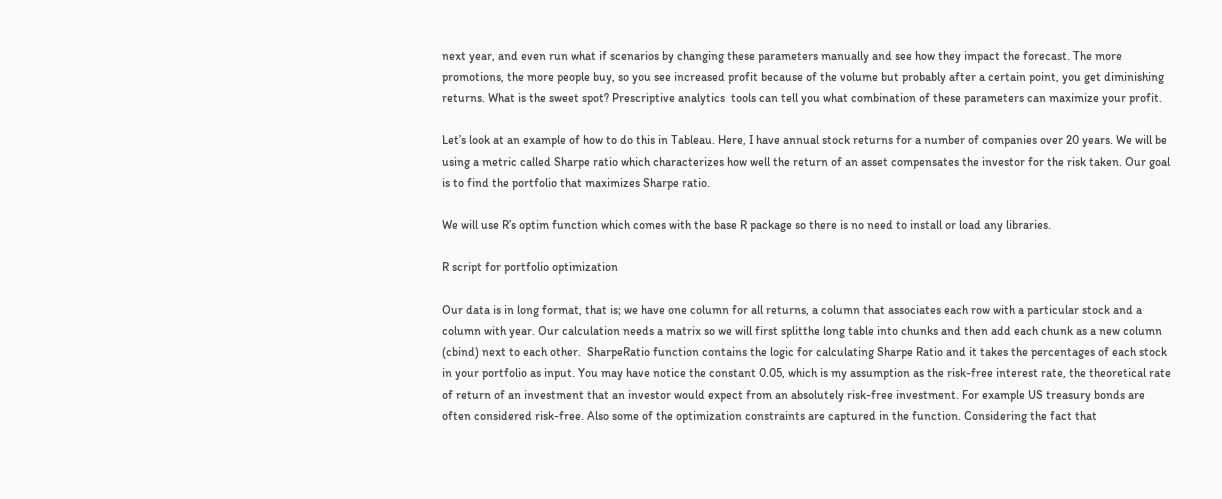next year, and even run what if scenarios by changing these parameters manually and see how they impact the forecast. The more promotions, the more people buy, so you see increased profit because of the volume but probably after a certain point, you get diminishing returns. What is the sweet spot? Prescriptive analytics  tools can tell you what combination of these parameters can maximize your profit.

Let’s look at an example of how to do this in Tableau. Here, I have annual stock returns for a number of companies over 20 years. We will be using a metric called Sharpe ratio which characterizes how well the return of an asset compensates the investor for the risk taken. Our goal is to find the portfolio that maximizes Sharpe ratio.

We will use R’s optim function which comes with the base R package so there is no need to install or load any libraries.

R script for portfolio optimization

Our data is in long format, that is; we have one column for all returns, a column that associates each row with a particular stock and a column with year. Our calculation needs a matrix so we will first splitthe long table into chunks and then add each chunk as a new column (cbind) next to each other.  SharpeRatio function contains the logic for calculating Sharpe Ratio and it takes the percentages of each stock in your portfolio as input. You may have notice the constant 0.05, which is my assumption as the risk-free interest rate, the theoretical rate of return of an investment that an investor would expect from an absolutely risk-free investment. For example US treasury bonds are often considered risk-free. Also some of the optimization constraints are captured in the function. Considering the fact that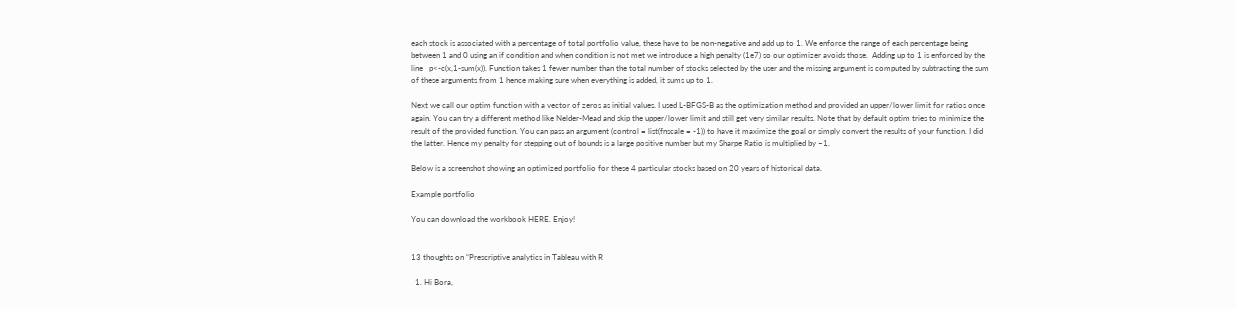each stock is associated with a percentage of total portfolio value, these have to be non-negative and add up to 1. We enforce the range of each percentage being between 1 and 0 using an if condition and when condition is not met we introduce a high penalty (1e7) so our optimizer avoids those.  Adding up to 1 is enforced by the line   p<-c(x,1-sum(x)). Function takes 1 fewer number than the total number of stocks selected by the user and the missing argument is computed by subtracting the sum of these arguments from 1 hence making sure when everything is added, it sums up to 1.

Next we call our optim function with a vector of zeros as initial values. I used L-BFGS-B as the optimization method and provided an upper/lower limit for ratios once again. You can try a different method like Nelder-Mead and skip the upper/lower limit and still get very similar results. Note that by default optim tries to minimize the result of the provided function. You can pass an argument (control = list(fnscale = -1)) to have it maximize the goal or simply convert the results of your function. I did the latter. Hence my penalty for stepping out of bounds is a large positive number but my Sharpe Ratio is multiplied by –1.

Below is a screenshot showing an optimized portfolio for these 4 particular stocks based on 20 years of historical data.

Example portfolio

You can download the workbook HERE. Enjoy!


13 thoughts on “Prescriptive analytics in Tableau with R

  1. Hi Bora,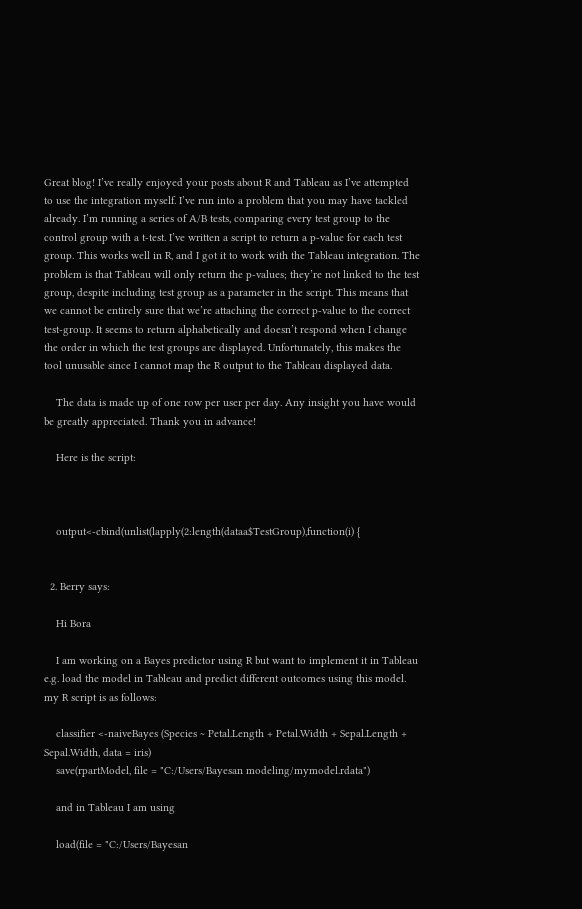Great blog! I’ve really enjoyed your posts about R and Tableau as I’ve attempted to use the integration myself. I’ve run into a problem that you may have tackled already. I’m running a series of A/B tests, comparing every test group to the control group with a t-test. I’ve written a script to return a p-value for each test group. This works well in R, and I got it to work with the Tableau integration. The problem is that Tableau will only return the p-values; they’re not linked to the test group, despite including test group as a parameter in the script. This means that we cannot be entirely sure that we’re attaching the correct p-value to the correct test-group. It seems to return alphabetically and doesn’t respond when I change the order in which the test groups are displayed. Unfortunately, this makes the tool unusable since I cannot map the R output to the Tableau displayed data.

    The data is made up of one row per user per day. Any insight you have would be greatly appreciated. Thank you in advance!

    Here is the script:



    output<-cbind(unlist(lapply(2:length(dataa$TestGroup),function(i) {


  2. Berry says:

    Hi Bora

    I am working on a Bayes predictor using R but want to implement it in Tableau e.g. load the model in Tableau and predict different outcomes using this model. my R script is as follows:

    classifier <-naiveBayes (Species ~ Petal.Length + Petal.Width + Sepal.Length + Sepal.Width, data = iris)
    save(rpartModel, file = "C:/Users/Bayesan modeling/mymodel.rdata")

    and in Tableau I am using

    load(file = "C:/Users/Bayesan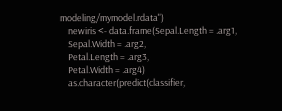modeling/mymodel.rdata")
    newiris <- data.frame(Sepal.Length = .arg1,
    Sepal.Width = .arg2,
    Petal.Length = .arg3,
    Petal.Width = .arg4)
    as.character(predict(classifier,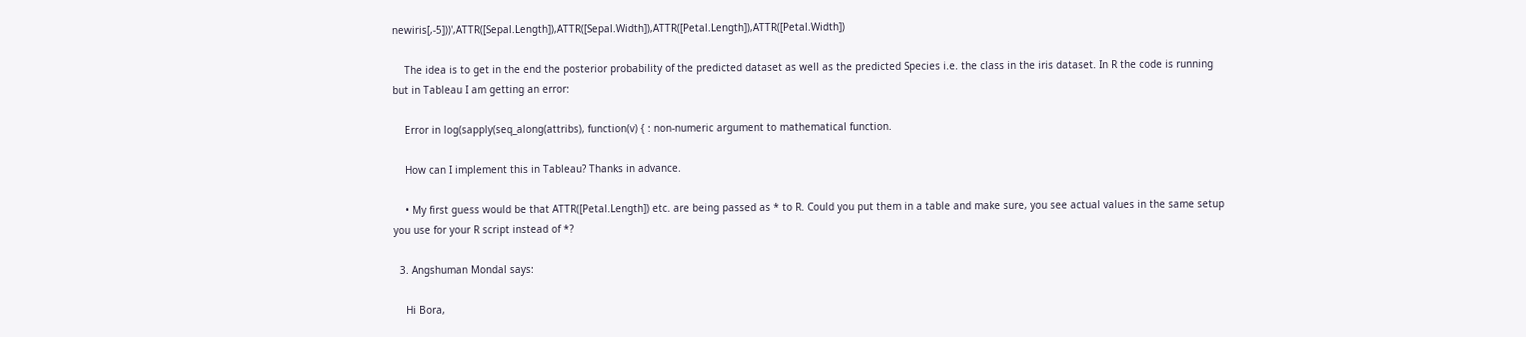newiris[,-5]))',ATTR([Sepal.Length]),ATTR([Sepal.Width]),ATTR([Petal.Length]),ATTR([Petal.Width])

    The idea is to get in the end the posterior probability of the predicted dataset as well as the predicted Species i.e. the class in the iris dataset. In R the code is running but in Tableau I am getting an error:

    Error in log(sapply(seq_along(attribs), function(v) { : non-numeric argument to mathematical function.

    How can I implement this in Tableau? Thanks in advance.

    • My first guess would be that ATTR([Petal.Length]) etc. are being passed as * to R. Could you put them in a table and make sure, you see actual values in the same setup you use for your R script instead of *?

  3. Angshuman Mondal says:

    Hi Bora,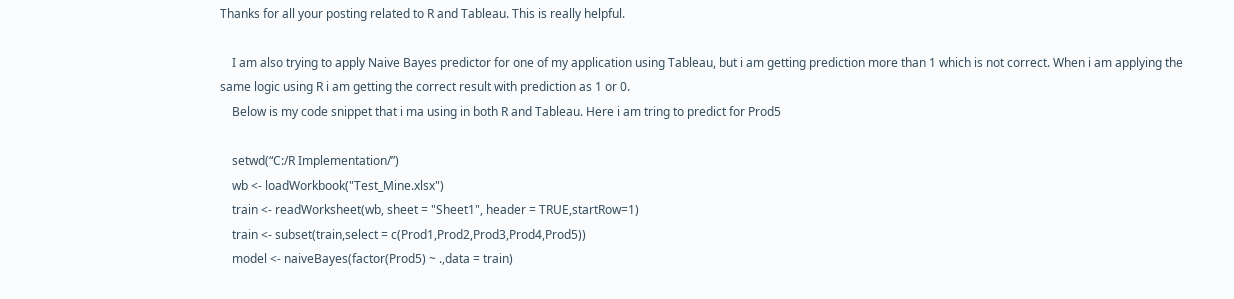Thanks for all your posting related to R and Tableau. This is really helpful.

    I am also trying to apply Naive Bayes predictor for one of my application using Tableau, but i am getting prediction more than 1 which is not correct. When i am applying the same logic using R i am getting the correct result with prediction as 1 or 0.
    Below is my code snippet that i ma using in both R and Tableau. Here i am tring to predict for Prod5

    setwd(“C:/R Implementation/”)
    wb <- loadWorkbook("Test_Mine.xlsx")
    train <- readWorksheet(wb, sheet = "Sheet1", header = TRUE,startRow=1)
    train <- subset(train,select = c(Prod1,Prod2,Prod3,Prod4,Prod5))
    model <- naiveBayes(factor(Prod5) ~ .,data = train)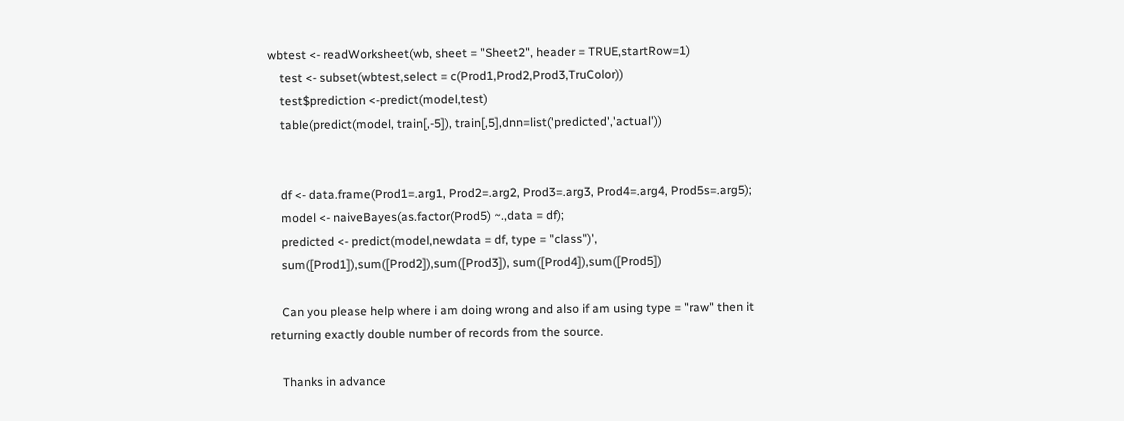wbtest <- readWorksheet(wb, sheet = "Sheet2", header = TRUE,startRow=1)
    test <- subset(wbtest,select = c(Prod1,Prod2,Prod3,TruColor))
    test$prediction <-predict(model,test)
    table(predict(model, train[,-5]), train[,5],dnn=list('predicted','actual'))


    df <- data.frame(Prod1=.arg1, Prod2=.arg2, Prod3=.arg3, Prod4=.arg4, Prod5s=.arg5);
    model <- naiveBayes(as.factor(Prod5) ~.,data = df);
    predicted <- predict(model,newdata = df, type = "class")',
    sum([Prod1]),sum([Prod2]),sum([Prod3]), sum([Prod4]),sum([Prod5])

    Can you please help where i am doing wrong and also if am using type = "raw" then it returning exactly double number of records from the source.

    Thanks in advance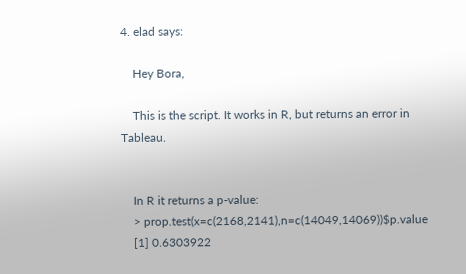4. elad says:

    Hey Bora,

    This is the script. It works in R, but returns an error in Tableau.


    In R it returns a p-value:
    > prop.test(x=c(2168,2141),n=c(14049,14069))$p.value
    [1] 0.6303922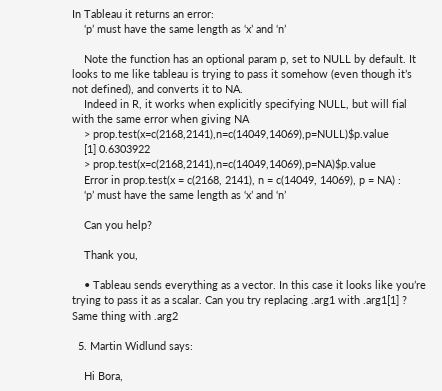In Tableau it returns an error:
    ‘p’ must have the same length as ‘x’ and ‘n’

    Note the function has an optional param p, set to NULL by default. It looks to me like tableau is trying to pass it somehow (even though it’s not defined), and converts it to NA.
    Indeed in R, it works when explicitly specifying NULL, but will fial with the same error when giving NA
    > prop.test(x=c(2168,2141),n=c(14049,14069),p=NULL)$p.value
    [1] 0.6303922
    > prop.test(x=c(2168,2141),n=c(14049,14069),p=NA)$p.value
    Error in prop.test(x = c(2168, 2141), n = c(14049, 14069), p = NA) :
    ‘p’ must have the same length as ‘x’ and ‘n’

    Can you help?

    Thank you,

    • Tableau sends everything as a vector. In this case it looks like you’re trying to pass it as a scalar. Can you try replacing .arg1 with .arg1[1] ? Same thing with .arg2

  5. Martin Widlund says:

    Hi Bora,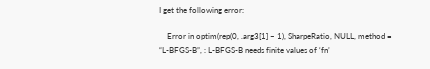I get the following error:

    Error in optim(rep(0, .arg3[1] – 1), SharpeRatio, NULL, method = “L-BFGS-B”, : L-BFGS-B needs finite values of ‘fn’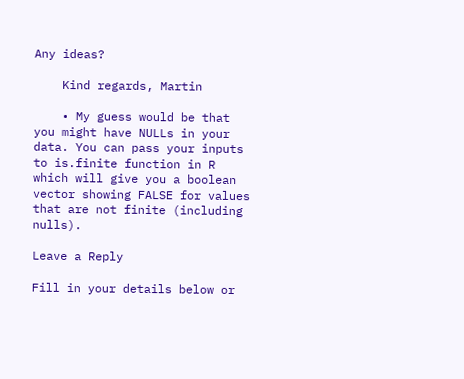Any ideas?

    Kind regards, Martin

    • My guess would be that you might have NULLs in your data. You can pass your inputs to is.finite function in R which will give you a boolean vector showing FALSE for values that are not finite (including nulls).

Leave a Reply

Fill in your details below or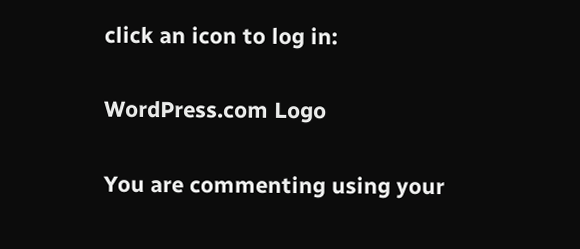click an icon to log in:

WordPress.com Logo

You are commenting using your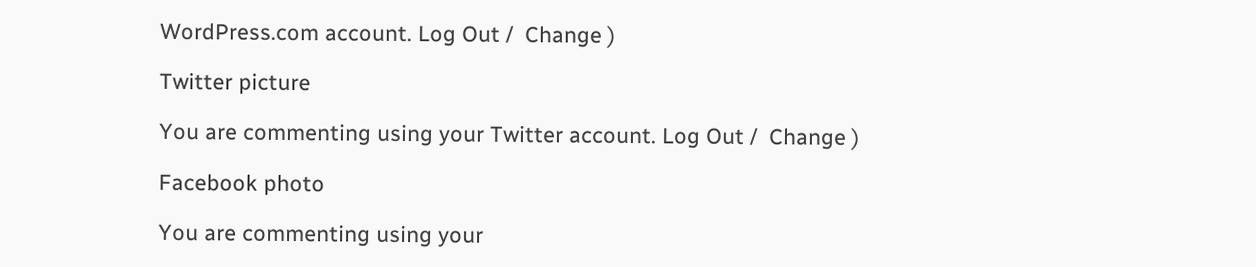WordPress.com account. Log Out /  Change )

Twitter picture

You are commenting using your Twitter account. Log Out /  Change )

Facebook photo

You are commenting using your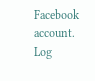Facebook account. Log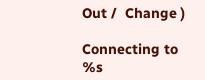Out /  Change )

Connecting to %s